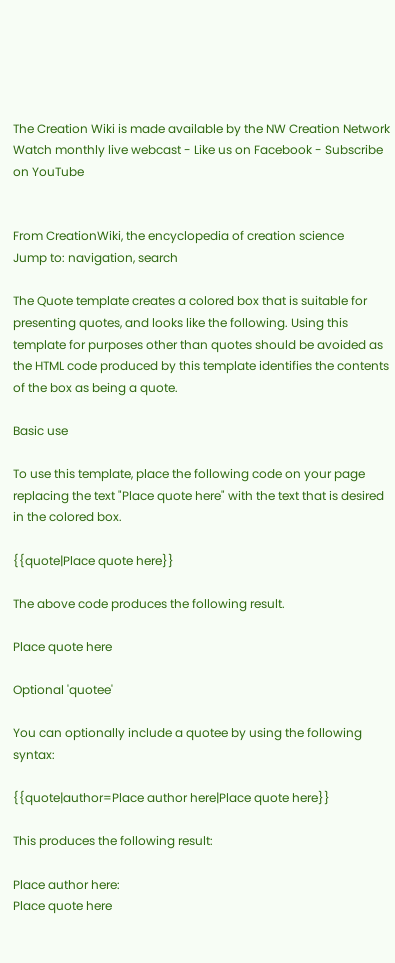The Creation Wiki is made available by the NW Creation Network
Watch monthly live webcast - Like us on Facebook - Subscribe on YouTube


From CreationWiki, the encyclopedia of creation science
Jump to: navigation, search

The Quote template creates a colored box that is suitable for presenting quotes, and looks like the following. Using this template for purposes other than quotes should be avoided as the HTML code produced by this template identifies the contents of the box as being a quote.

Basic use

To use this template, place the following code on your page replacing the text "Place quote here" with the text that is desired in the colored box.

{{quote|Place quote here}}

The above code produces the following result.

Place quote here

Optional 'quotee'

You can optionally include a quotee by using the following syntax:

{{quote|author=Place author here|Place quote here}}

This produces the following result:

Place author here:
Place quote here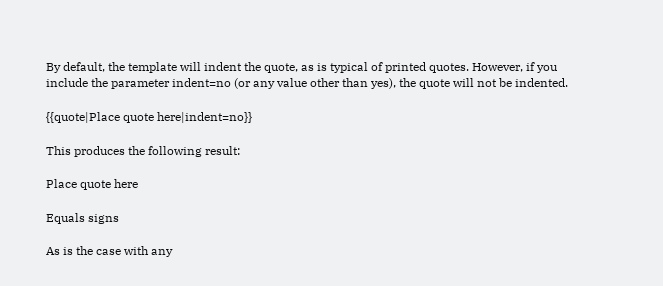By default, the template will indent the quote, as is typical of printed quotes. However, if you include the parameter indent=no (or any value other than yes), the quote will not be indented.

{{quote|Place quote here|indent=no}}

This produces the following result:

Place quote here

Equals signs

As is the case with any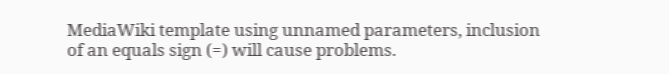MediaWiki template using unnamed parameters, inclusion of an equals sign (=) will cause problems.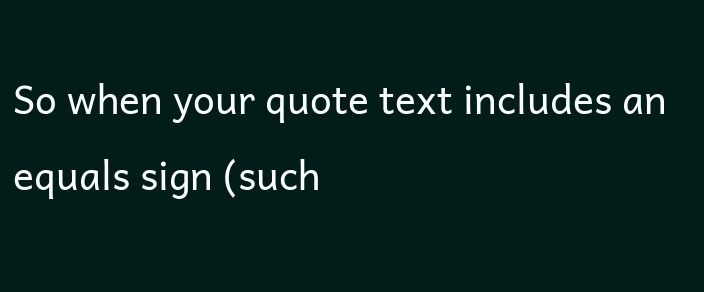So when your quote text includes an equals sign (such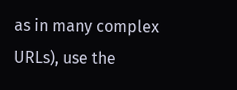as in many complex URLs), use the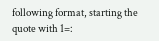following format, starting the quote with 1=: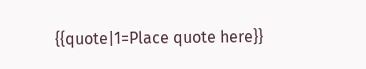{{quote|1=Place quote here}}